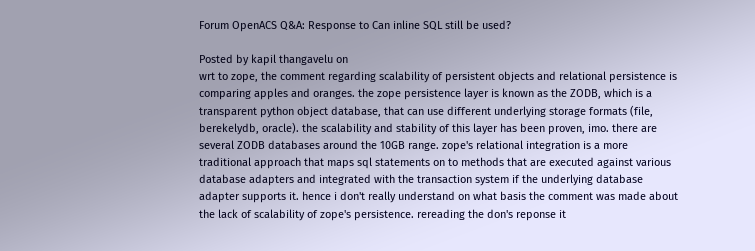Forum OpenACS Q&A: Response to Can inline SQL still be used?

Posted by kapil thangavelu on
wrt to zope, the comment regarding scalability of persistent objects and relational persistence is comparing apples and oranges. the zope persistence layer is known as the ZODB, which is a transparent python object database, that can use different underlying storage formats (file, berekelydb, oracle). the scalability and stability of this layer has been proven, imo. there are several ZODB databases around the 10GB range. zope's relational integration is a more traditional approach that maps sql statements on to methods that are executed against various database adapters and integrated with the transaction system if the underlying database adapter supports it. hence i don't really understand on what basis the comment was made about the lack of scalability of zope's persistence. rereading the don's reponse it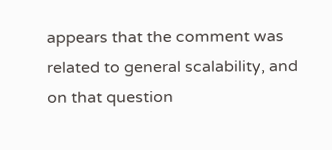appears that the comment was related to general scalability, and on that question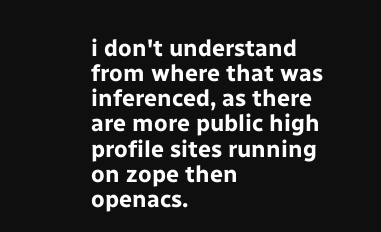i don't understand from where that was inferenced, as there are more public high profile sites running on zope then openacs.